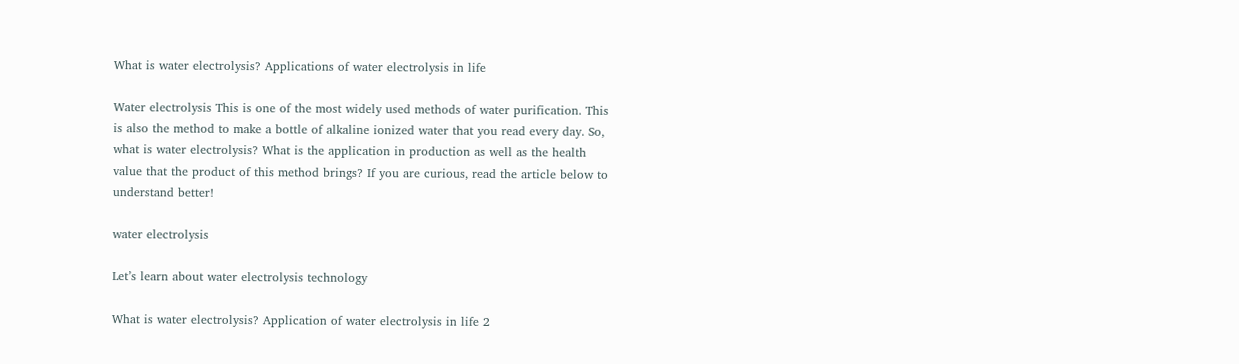What is water electrolysis? Applications of water electrolysis in life

Water electrolysis This is one of the most widely used methods of water purification. This is also the method to make a bottle of alkaline ionized water that you read every day. So, what is water electrolysis? What is the application in production as well as the health value that the product of this method brings? If you are curious, read the article below to understand better!

water electrolysis

Let’s learn about water electrolysis technology

What is water electrolysis? Application of water electrolysis in life 2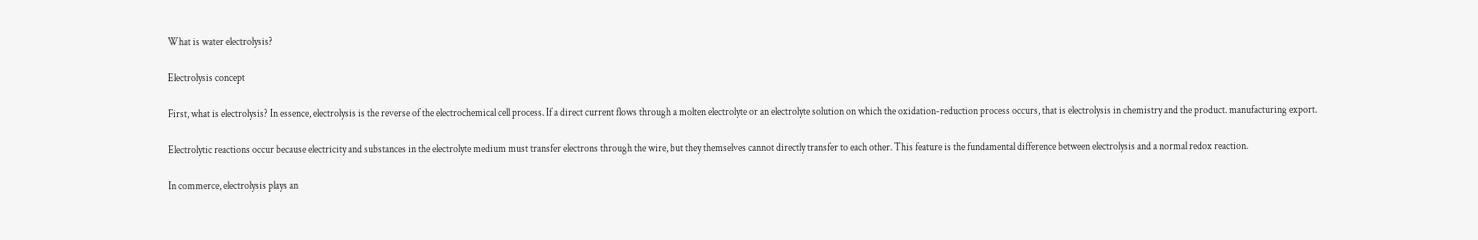What is water electrolysis?

Electrolysis concept

First, what is electrolysis? In essence, electrolysis is the reverse of the electrochemical cell process. If a direct current flows through a molten electrolyte or an electrolyte solution on which the oxidation-reduction process occurs, that is electrolysis in chemistry and the product. manufacturing export.

Electrolytic reactions occur because electricity and substances in the electrolyte medium must transfer electrons through the wire, but they themselves cannot directly transfer to each other. This feature is the fundamental difference between electrolysis and a normal redox reaction.

In commerce, electrolysis plays an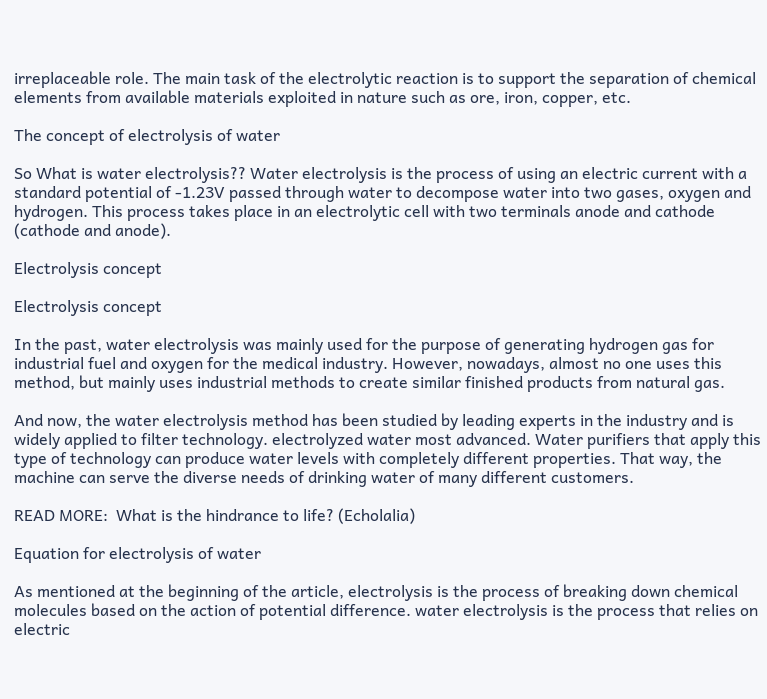irreplaceable role. The main task of the electrolytic reaction is to support the separation of chemical elements from available materials exploited in nature such as ore, iron, copper, etc.

The concept of electrolysis of water

So What is water electrolysis?? Water electrolysis is the process of using an electric current with a standard potential of -1.23V passed through water to decompose water into two gases, oxygen and hydrogen. This process takes place in an electrolytic cell with two terminals anode and cathode (cathode and anode).

Electrolysis concept

Electrolysis concept

In the past, water electrolysis was mainly used for the purpose of generating hydrogen gas for industrial fuel and oxygen for the medical industry. However, nowadays, almost no one uses this method, but mainly uses industrial methods to create similar finished products from natural gas.

And now, the water electrolysis method has been studied by leading experts in the industry and is widely applied to filter technology. electrolyzed water most advanced. Water purifiers that apply this type of technology can produce water levels with completely different properties. That way, the machine can serve the diverse needs of drinking water of many different customers.

READ MORE:  What is the hindrance to life? (Echolalia)

Equation for electrolysis of water

As mentioned at the beginning of the article, electrolysis is the process of breaking down chemical molecules based on the action of potential difference. water electrolysis is the process that relies on electric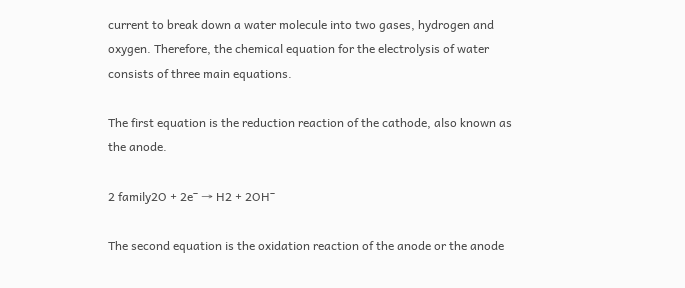current to break down a water molecule into two gases, hydrogen and oxygen. Therefore, the chemical equation for the electrolysis of water consists of three main equations.

The first equation is the reduction reaction of the cathode, also known as the anode.

2 family2O + 2eˉ → H2 + 2OHˉ

The second equation is the oxidation reaction of the anode or the anode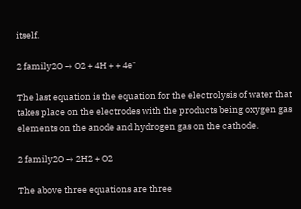itself.

2 family2O → O2 + 4H + + 4eˉ

The last equation is the equation for the electrolysis of water that takes place on the electrodes with the products being oxygen gas elements on the anode and hydrogen gas on the cathode.

2 family2O → 2H2 + O2

The above three equations are three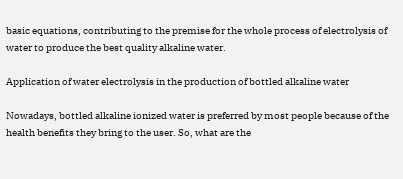basic equations, contributing to the premise for the whole process of electrolysis of water to produce the best quality alkaline water.

Application of water electrolysis in the production of bottled alkaline water

Nowadays, bottled alkaline ionized water is preferred by most people because of the health benefits they bring to the user. So, what are the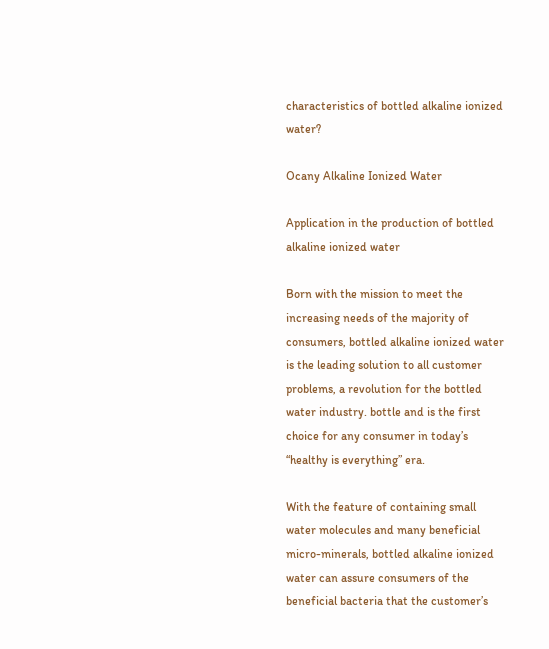characteristics of bottled alkaline ionized water?

Ocany Alkaline Ionized Water

Application in the production of bottled alkaline ionized water

Born with the mission to meet the increasing needs of the majority of consumers, bottled alkaline ionized water is the leading solution to all customer problems, a revolution for the bottled water industry. bottle and is the first choice for any consumer in today’s “healthy is everything” era.

With the feature of containing small water molecules and many beneficial micro-minerals, bottled alkaline ionized water can assure consumers of the beneficial bacteria that the customer’s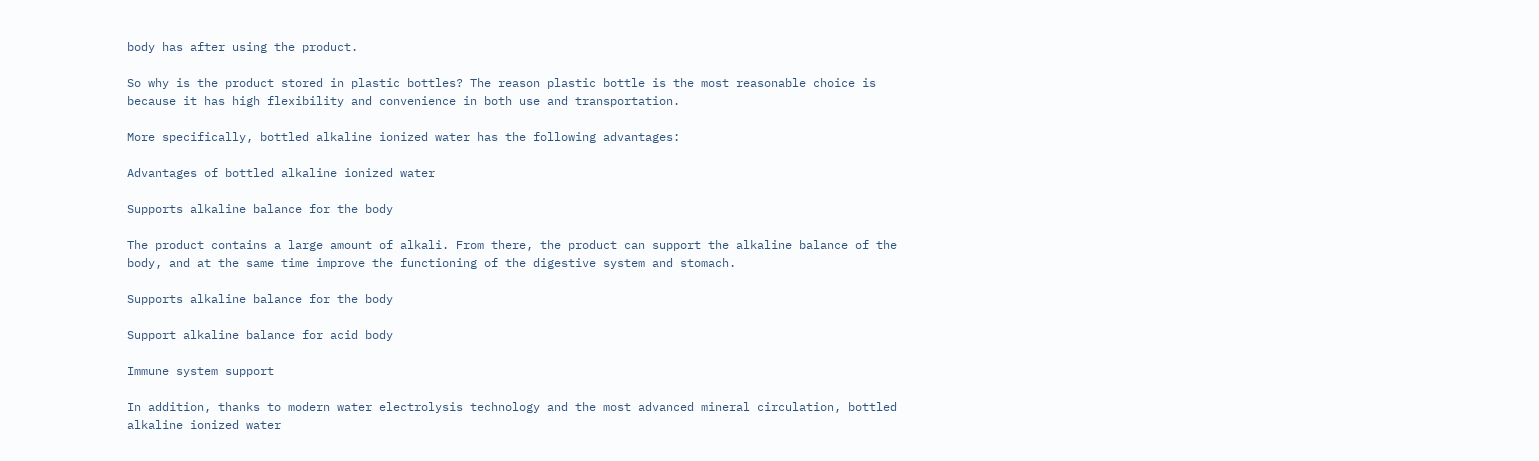body has after using the product.

So why is the product stored in plastic bottles? The reason plastic bottle is the most reasonable choice is because it has high flexibility and convenience in both use and transportation.

More specifically, bottled alkaline ionized water has the following advantages:

Advantages of bottled alkaline ionized water

Supports alkaline balance for the body

The product contains a large amount of alkali. From there, the product can support the alkaline balance of the body, and at the same time improve the functioning of the digestive system and stomach.

Supports alkaline balance for the body

Support alkaline balance for acid body

Immune system support

In addition, thanks to modern water electrolysis technology and the most advanced mineral circulation, bottled alkaline ionized water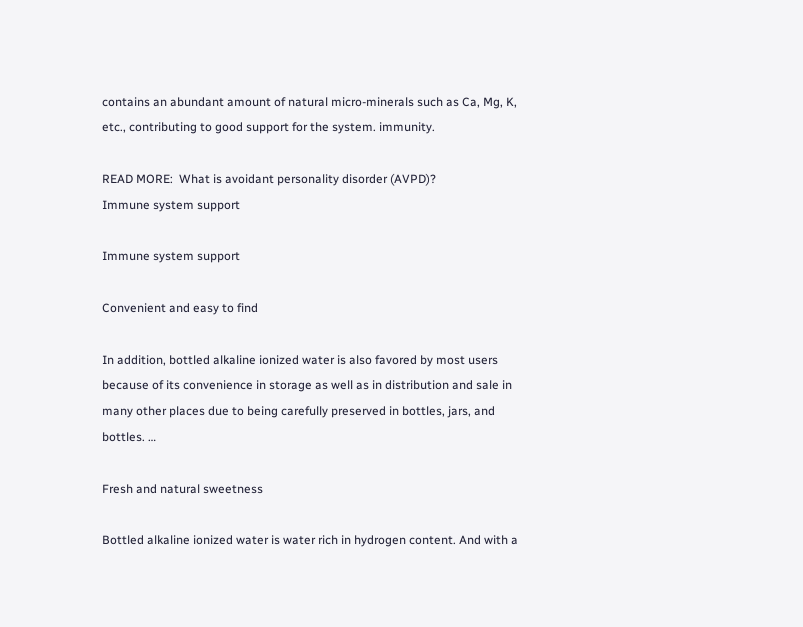contains an abundant amount of natural micro-minerals such as Ca, Mg, K, etc., contributing to good support for the system. immunity.

READ MORE:  What is avoidant personality disorder (AVPD)?
Immune system support

Immune system support

Convenient and easy to find

In addition, bottled alkaline ionized water is also favored by most users because of its convenience in storage as well as in distribution and sale in many other places due to being carefully preserved in bottles, jars, and bottles. …

Fresh and natural sweetness

Bottled alkaline ionized water is water rich in hydrogen content. And with a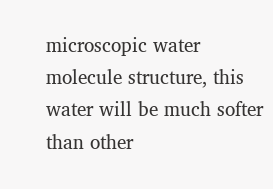microscopic water molecule structure, this water will be much softer than other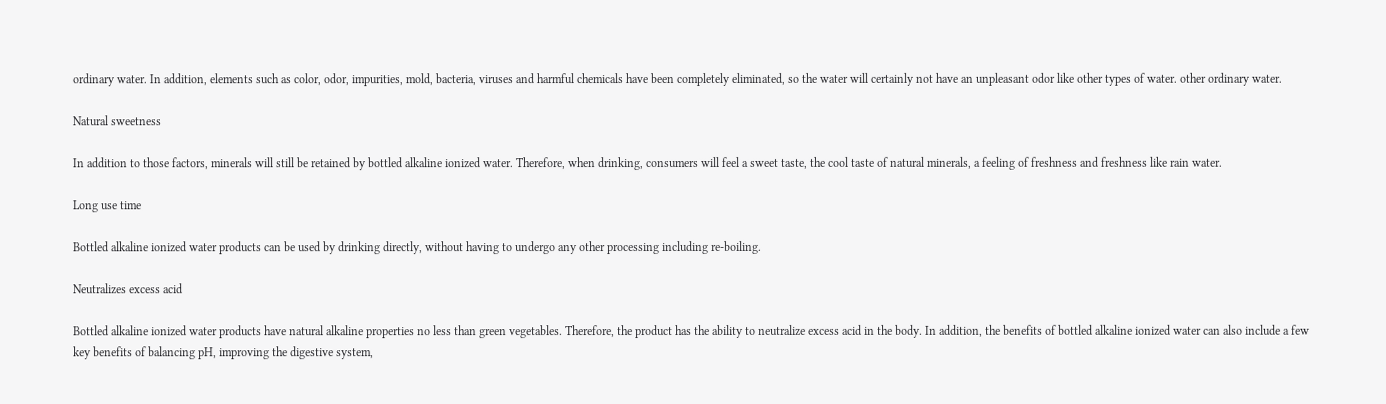ordinary water. In addition, elements such as color, odor, impurities, mold, bacteria, viruses and harmful chemicals have been completely eliminated, so the water will certainly not have an unpleasant odor like other types of water. other ordinary water.

Natural sweetness

In addition to those factors, minerals will still be retained by bottled alkaline ionized water. Therefore, when drinking, consumers will feel a sweet taste, the cool taste of natural minerals, a feeling of freshness and freshness like rain water.

Long use time

Bottled alkaline ionized water products can be used by drinking directly, without having to undergo any other processing including re-boiling.

Neutralizes excess acid

Bottled alkaline ionized water products have natural alkaline properties no less than green vegetables. Therefore, the product has the ability to neutralize excess acid in the body. In addition, the benefits of bottled alkaline ionized water can also include a few key benefits of balancing pH, improving the digestive system,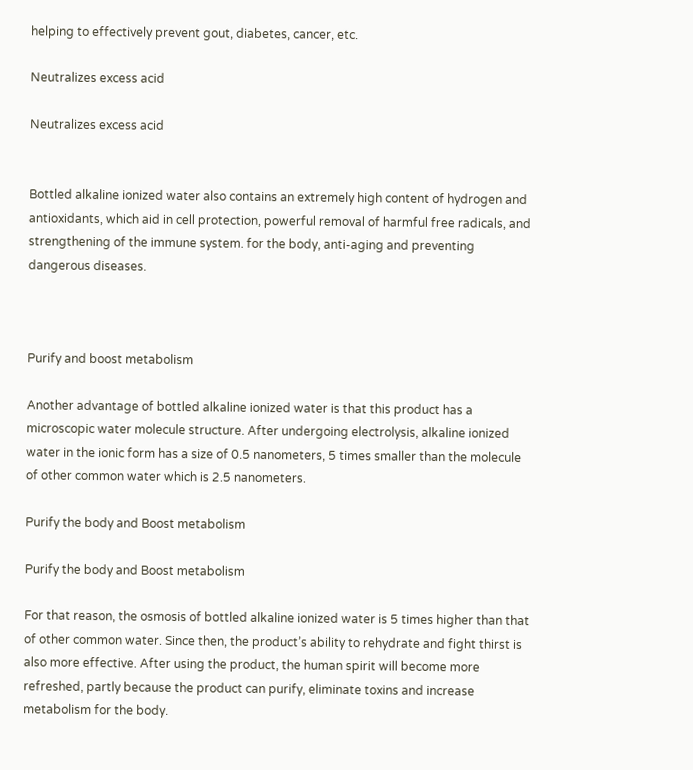helping to effectively prevent gout, diabetes, cancer, etc.

Neutralizes excess acid

Neutralizes excess acid


Bottled alkaline ionized water also contains an extremely high content of hydrogen and antioxidants, which aid in cell protection, powerful removal of harmful free radicals, and strengthening of the immune system. for the body, anti-aging and preventing dangerous diseases.



Purify and boost metabolism

Another advantage of bottled alkaline ionized water is that this product has a microscopic water molecule structure. After undergoing electrolysis, alkaline ionized water in the ionic form has a size of 0.5 nanometers, 5 times smaller than the molecule of other common water which is 2.5 nanometers.

Purify the body and Boost metabolism

Purify the body and Boost metabolism

For that reason, the osmosis of bottled alkaline ionized water is 5 times higher than that of other common water. Since then, the product’s ability to rehydrate and fight thirst is also more effective. After using the product, the human spirit will become more refreshed, partly because the product can purify, eliminate toxins and increase metabolism for the body.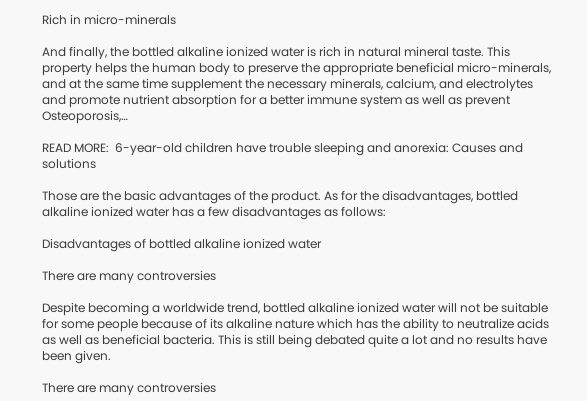Rich in micro-minerals

And finally, the bottled alkaline ionized water is rich in natural mineral taste. This property helps the human body to preserve the appropriate beneficial micro-minerals, and at the same time supplement the necessary minerals, calcium, and electrolytes and promote nutrient absorption for a better immune system as well as prevent Osteoporosis,…

READ MORE:  6-year-old children have trouble sleeping and anorexia: Causes and solutions

Those are the basic advantages of the product. As for the disadvantages, bottled alkaline ionized water has a few disadvantages as follows:

Disadvantages of bottled alkaline ionized water

There are many controversies

Despite becoming a worldwide trend, bottled alkaline ionized water will not be suitable for some people because of its alkaline nature which has the ability to neutralize acids as well as beneficial bacteria. This is still being debated quite a lot and no results have been given.

There are many controversies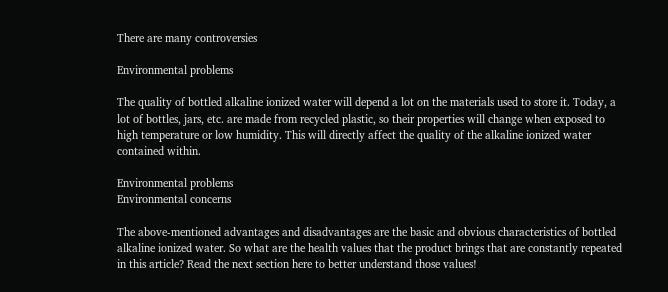There are many controversies

Environmental problems

The quality of bottled alkaline ionized water will depend a lot on the materials used to store it. Today, a lot of bottles, jars, etc. are made from recycled plastic, so their properties will change when exposed to high temperature or low humidity. This will directly affect the quality of the alkaline ionized water contained within.

Environmental problems
Environmental concerns

The above-mentioned advantages and disadvantages are the basic and obvious characteristics of bottled alkaline ionized water. So what are the health values that the product brings that are constantly repeated in this article? Read the next section here to better understand those values!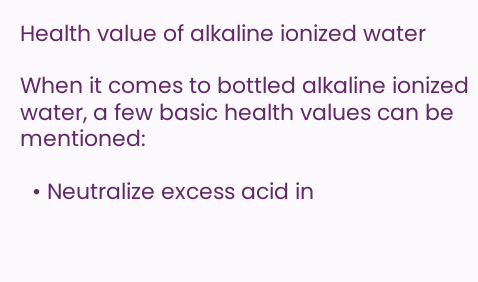Health value of alkaline ionized water

When it comes to bottled alkaline ionized water, a few basic health values can be mentioned:

  • Neutralize excess acid in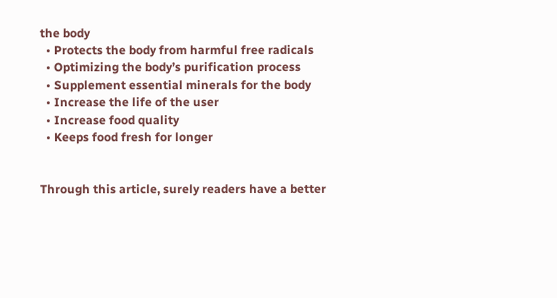the body
  • Protects the body from harmful free radicals
  • Optimizing the body’s purification process
  • Supplement essential minerals for the body
  • Increase the life of the user
  • Increase food quality
  • Keeps food fresh for longer


Through this article, surely readers have a better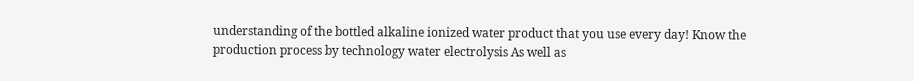understanding of the bottled alkaline ionized water product that you use every day! Know the production process by technology water electrolysis As well as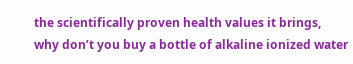the scientifically proven health values it brings, why don’t you buy a bottle of alkaline ionized water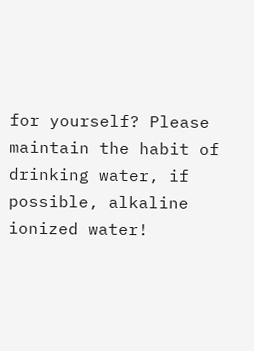for yourself? Please maintain the habit of drinking water, if possible, alkaline ionized water!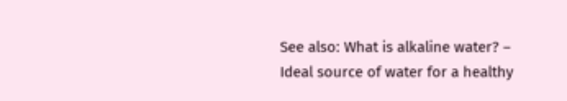See also: What is alkaline water? – Ideal source of water for a healthy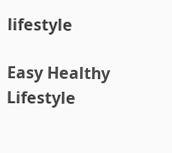lifestyle

Easy Healthy Lifestyle